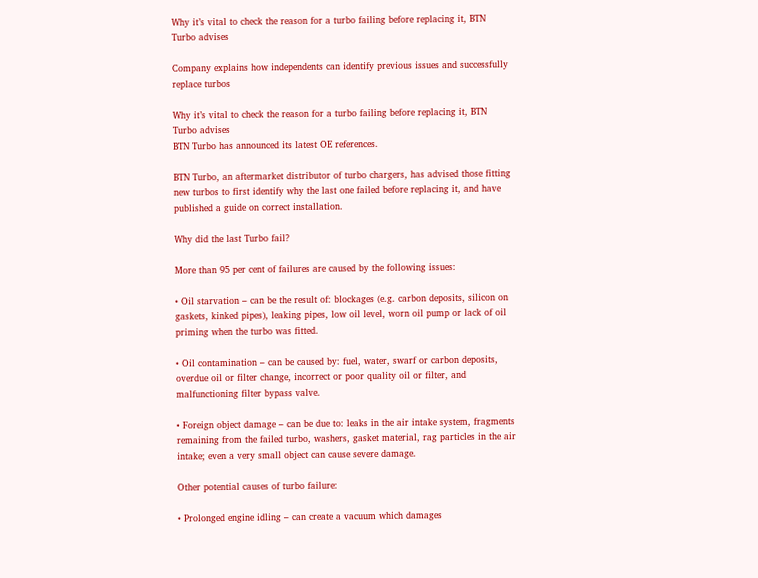Why it’s vital to check the reason for a turbo failing before replacing it, BTN Turbo advises

Company explains how independents can identify previous issues and successfully replace turbos

Why it’s vital to check the reason for a turbo failing before replacing it, BTN Turbo advises
BTN Turbo has announced its latest OE references.

BTN Turbo, an aftermarket distributor of turbo chargers, has advised those fitting new turbos to first identify why the last one failed before replacing it, and have published a guide on correct installation.

Why did the last Turbo fail?

More than 95 per cent of failures are caused by the following issues:

• Oil starvation – can be the result of: blockages (e.g. carbon deposits, silicon on gaskets, kinked pipes), leaking pipes, low oil level, worn oil pump or lack of oil priming when the turbo was fitted.

• Oil contamination – can be caused by: fuel, water, swarf or carbon deposits, overdue oil or filter change, incorrect or poor quality oil or filter, and malfunctioning filter bypass valve.

• Foreign object damage – can be due to: leaks in the air intake system, fragments remaining from the failed turbo, washers, gasket material, rag particles in the air intake; even a very small object can cause severe damage.

Other potential causes of turbo failure:

• Prolonged engine idling – can create a vacuum which damages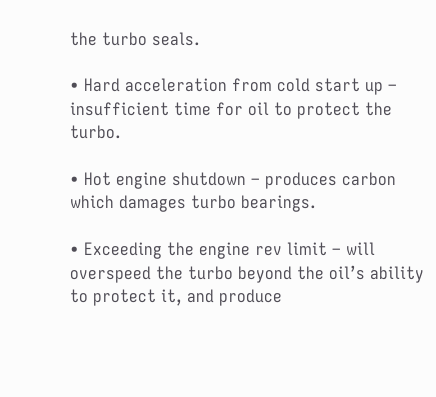the turbo seals.

• Hard acceleration from cold start up – insufficient time for oil to protect the turbo.

• Hot engine shutdown – produces carbon which damages turbo bearings.

• Exceeding the engine rev limit – will overspeed the turbo beyond the oil’s ability to protect it, and produce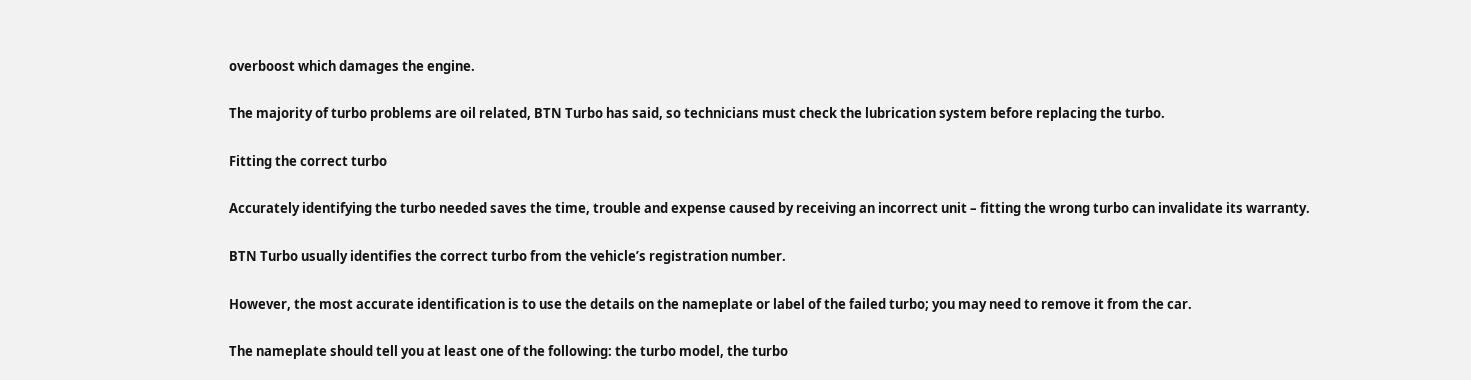overboost which damages the engine.

The majority of turbo problems are oil related, BTN Turbo has said, so technicians must check the lubrication system before replacing the turbo.

Fitting the correct turbo

Accurately identifying the turbo needed saves the time, trouble and expense caused by receiving an incorrect unit – fitting the wrong turbo can invalidate its warranty.

BTN Turbo usually identifies the correct turbo from the vehicle’s registration number.

However, the most accurate identification is to use the details on the nameplate or label of the failed turbo; you may need to remove it from the car.

The nameplate should tell you at least one of the following: the turbo model, the turbo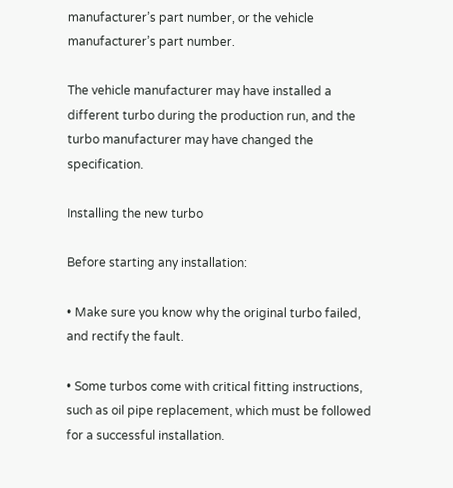manufacturer’s part number, or the vehicle manufacturer’s part number.

The vehicle manufacturer may have installed a different turbo during the production run, and the turbo manufacturer may have changed the specification.

Installing the new turbo

Before starting any installation:

• Make sure you know why the original turbo failed, and rectify the fault.

• Some turbos come with critical fitting instructions, such as oil pipe replacement, which must be followed for a successful installation.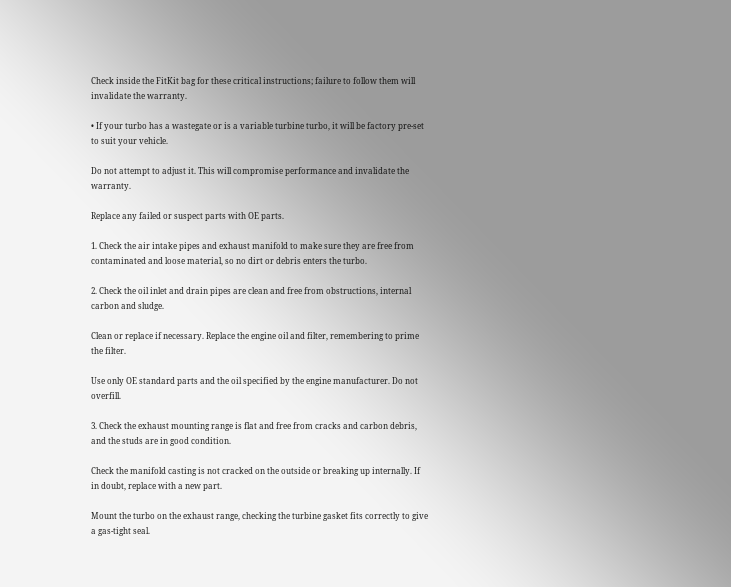Check inside the FitKit bag for these critical instructions; failure to follow them will invalidate the warranty.

• If your turbo has a wastegate or is a variable turbine turbo, it will be factory pre-set to suit your vehicle.

Do not attempt to adjust it. This will compromise performance and invalidate the warranty.

Replace any failed or suspect parts with OE parts.

1. Check the air intake pipes and exhaust manifold to make sure they are free from contaminated and loose material, so no dirt or debris enters the turbo.

2. Check the oil inlet and drain pipes are clean and free from obstructions, internal carbon and sludge.

Clean or replace if necessary. Replace the engine oil and filter, remembering to prime the filter.

Use only OE standard parts and the oil specified by the engine manufacturer. Do not overfill.

3. Check the exhaust mounting range is flat and free from cracks and carbon debris, and the studs are in good condition.

Check the manifold casting is not cracked on the outside or breaking up internally. If in doubt, replace with a new part.

Mount the turbo on the exhaust range, checking the turbine gasket fits correctly to give a gas-tight seal.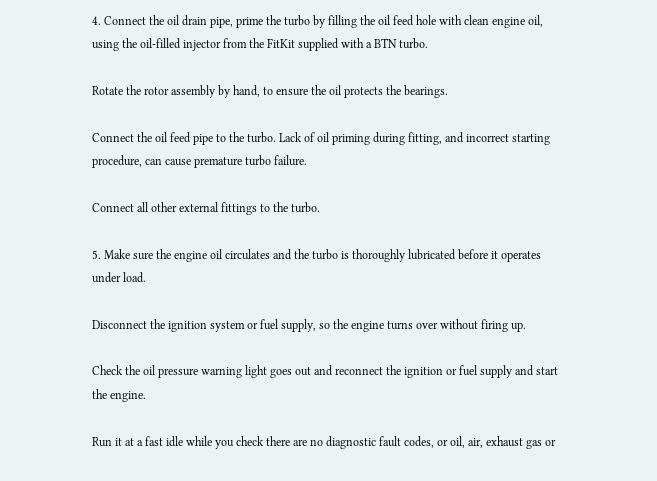4. Connect the oil drain pipe, prime the turbo by filling the oil feed hole with clean engine oil, using the oil-filled injector from the FitKit supplied with a BTN turbo.

Rotate the rotor assembly by hand, to ensure the oil protects the bearings.

Connect the oil feed pipe to the turbo. Lack of oil priming during fitting, and incorrect starting procedure, can cause premature turbo failure.

Connect all other external fittings to the turbo.

5. Make sure the engine oil circulates and the turbo is thoroughly lubricated before it operates under load.

Disconnect the ignition system or fuel supply, so the engine turns over without firing up.

Check the oil pressure warning light goes out and reconnect the ignition or fuel supply and start the engine.

Run it at a fast idle while you check there are no diagnostic fault codes, or oil, air, exhaust gas or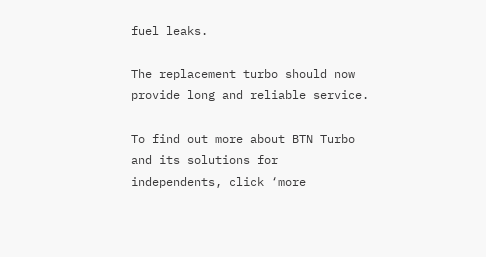fuel leaks.

The replacement turbo should now provide long and reliable service.

To find out more about BTN Turbo and its solutions for independents, click ‘more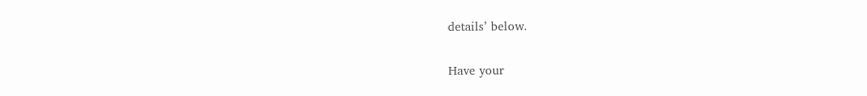details’ below.

Have your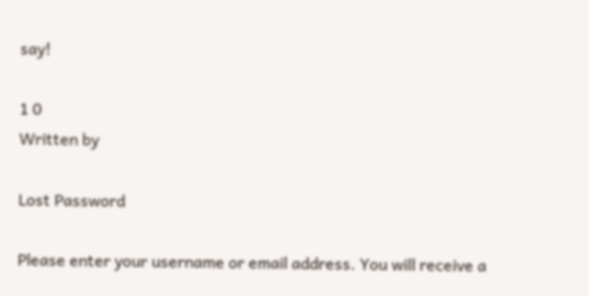say!

1 0
Written by

Lost Password

Please enter your username or email address. You will receive a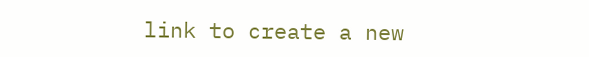link to create a new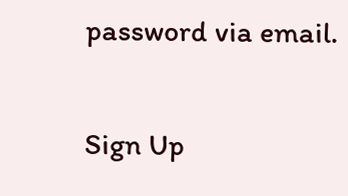password via email.

Sign Up